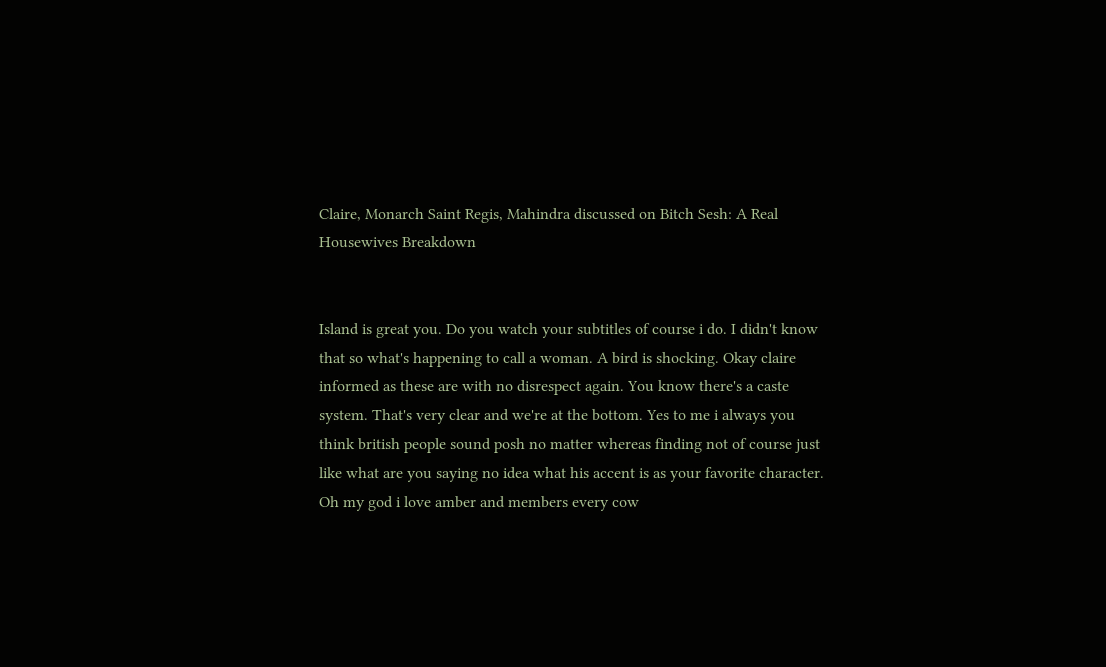Claire, Monarch Saint Regis, Mahindra discussed on Bitch Sesh: A Real Housewives Breakdown


Island is great you. Do you watch your subtitles of course i do. I didn't know that so what's happening to call a woman. A bird is shocking. Okay claire informed as these are with no disrespect again. You know there's a caste system. That's very clear and we're at the bottom. Yes to me i always you think british people sound posh no matter whereas finding not of course just like what are you saying no idea what his accent is as your favorite character. Oh my god i love amber and members every cow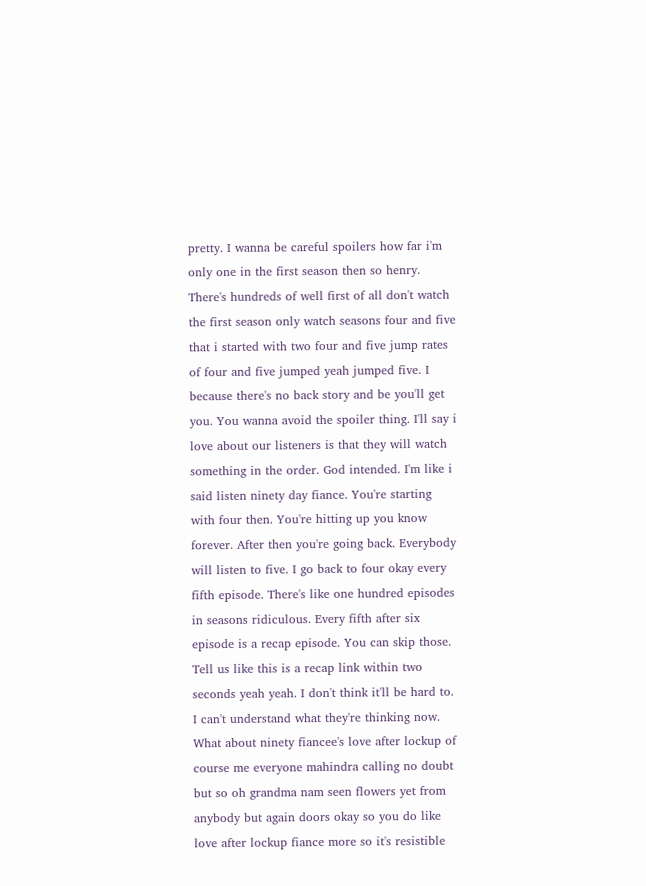pretty. I wanna be careful spoilers how far i'm only one in the first season then so henry. There's hundreds of well first of all don't watch the first season only watch seasons four and five that i started with two four and five jump rates of four and five jumped yeah jumped five. I because there's no back story and be you'll get you. You wanna avoid the spoiler thing. I'll say i love about our listeners is that they will watch something in the order. God intended. I'm like i said listen ninety day fiance. You're starting with four then. You're hitting up you know forever. After then you're going back. Everybody will listen to five. I go back to four okay every fifth episode. There's like one hundred episodes in seasons ridiculous. Every fifth after six episode is a recap episode. You can skip those. Tell us like this is a recap link within two seconds yeah yeah. I don't think it'll be hard to. I can't understand what they're thinking now. What about ninety fiancee's love after lockup of course me everyone mahindra calling no doubt but so oh grandma nam seen flowers yet from anybody but again doors okay so you do like love after lockup fiance more so it's resistible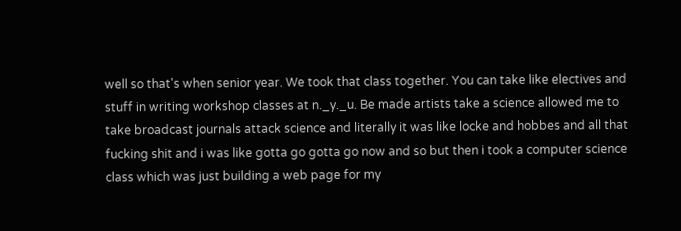well so that's when senior year. We took that class together. You can take like electives and stuff in writing workshop classes at n._y._u. Be made artists take a science allowed me to take broadcast journals attack science and literally it was like locke and hobbes and all that fucking shit and i was like gotta go gotta go now and so but then i took a computer science class which was just building a web page for my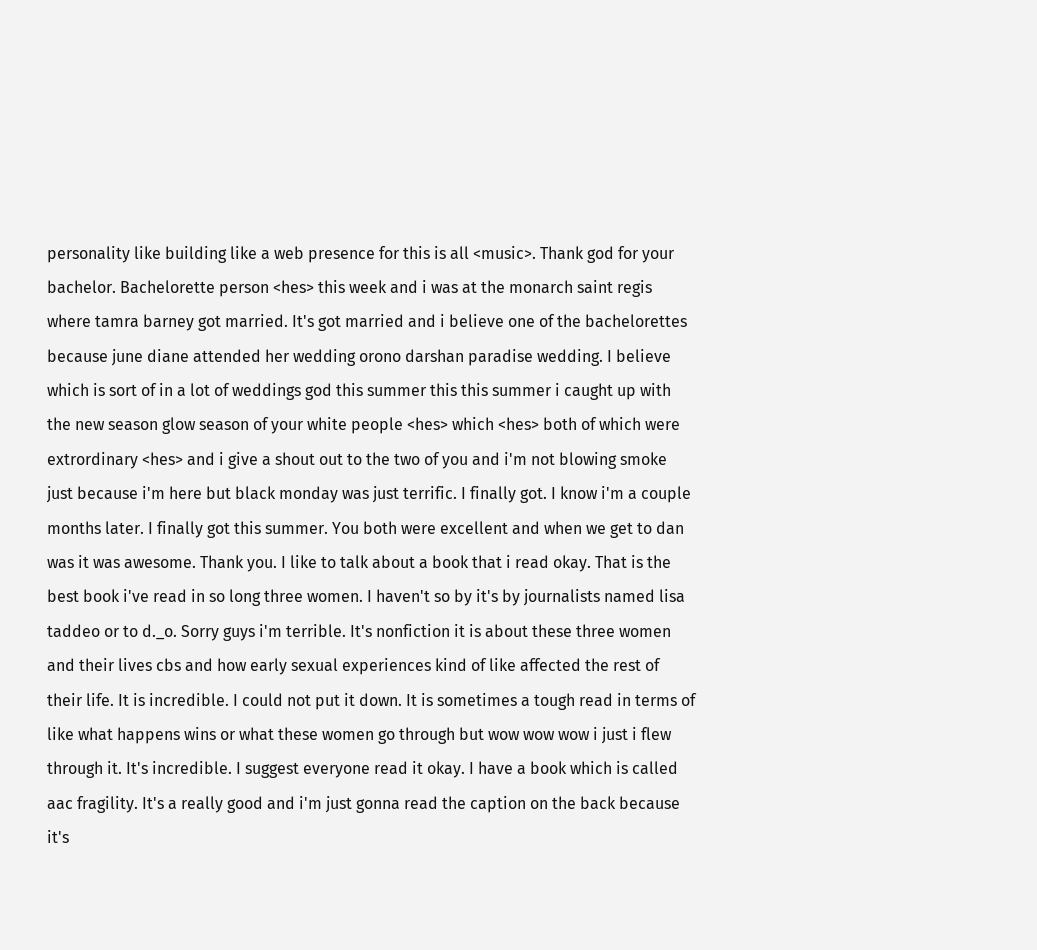personality like building like a web presence for this is all <music>. Thank god for your bachelor. Bachelorette person <hes> this week and i was at the monarch saint regis where tamra barney got married. It's got married and i believe one of the bachelorettes because june diane attended her wedding orono darshan paradise wedding. I believe which is sort of in a lot of weddings god this summer this this summer i caught up with the new season glow season of your white people <hes> which <hes> both of which were extrordinary <hes> and i give a shout out to the two of you and i'm not blowing smoke just because i'm here but black monday was just terrific. I finally got. I know i'm a couple months later. I finally got this summer. You both were excellent and when we get to dan was it was awesome. Thank you. I like to talk about a book that i read okay. That is the best book i've read in so long three women. I haven't so by it's by journalists named lisa taddeo or to d._o. Sorry guys i'm terrible. It's nonfiction it is about these three women and their lives cbs and how early sexual experiences kind of like affected the rest of their life. It is incredible. I could not put it down. It is sometimes a tough read in terms of like what happens wins or what these women go through but wow wow wow i just i flew through it. It's incredible. I suggest everyone read it okay. I have a book which is called aac fragility. It's a really good and i'm just gonna read the caption on the back because it's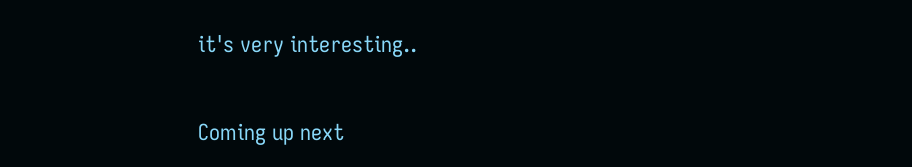it's very interesting..

Coming up next